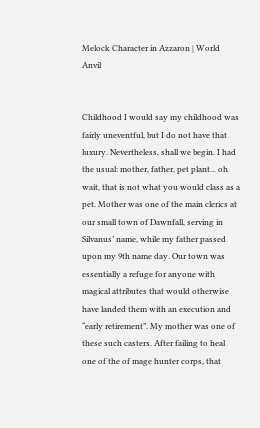Melock Character in Azzaron | World Anvil


Childhood I would say my childhood was fairly uneventful, but I do not have that luxury. Nevertheless, shall we begin. I had the usual: mother, father, pet plant... oh wait, that is not what you would class as a pet. Mother was one of the main clerics at our small town of Dawnfall, serving in Silvanus’ name, while my father passed upon my 9th name day. Our town was essentially a refuge for anyone with magical attributes that would otherwise have landed them with an execution and “early retirement”. My mother was one of these such casters. After failing to heal one of the of mage hunter corps, that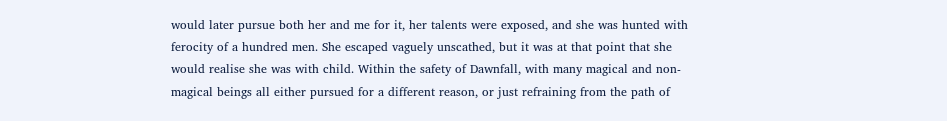would later pursue both her and me for it, her talents were exposed, and she was hunted with ferocity of a hundred men. She escaped vaguely unscathed, but it was at that point that she would realise she was with child. Within the safety of Dawnfall, with many magical and non-magical beings all either pursued for a different reason, or just refraining from the path of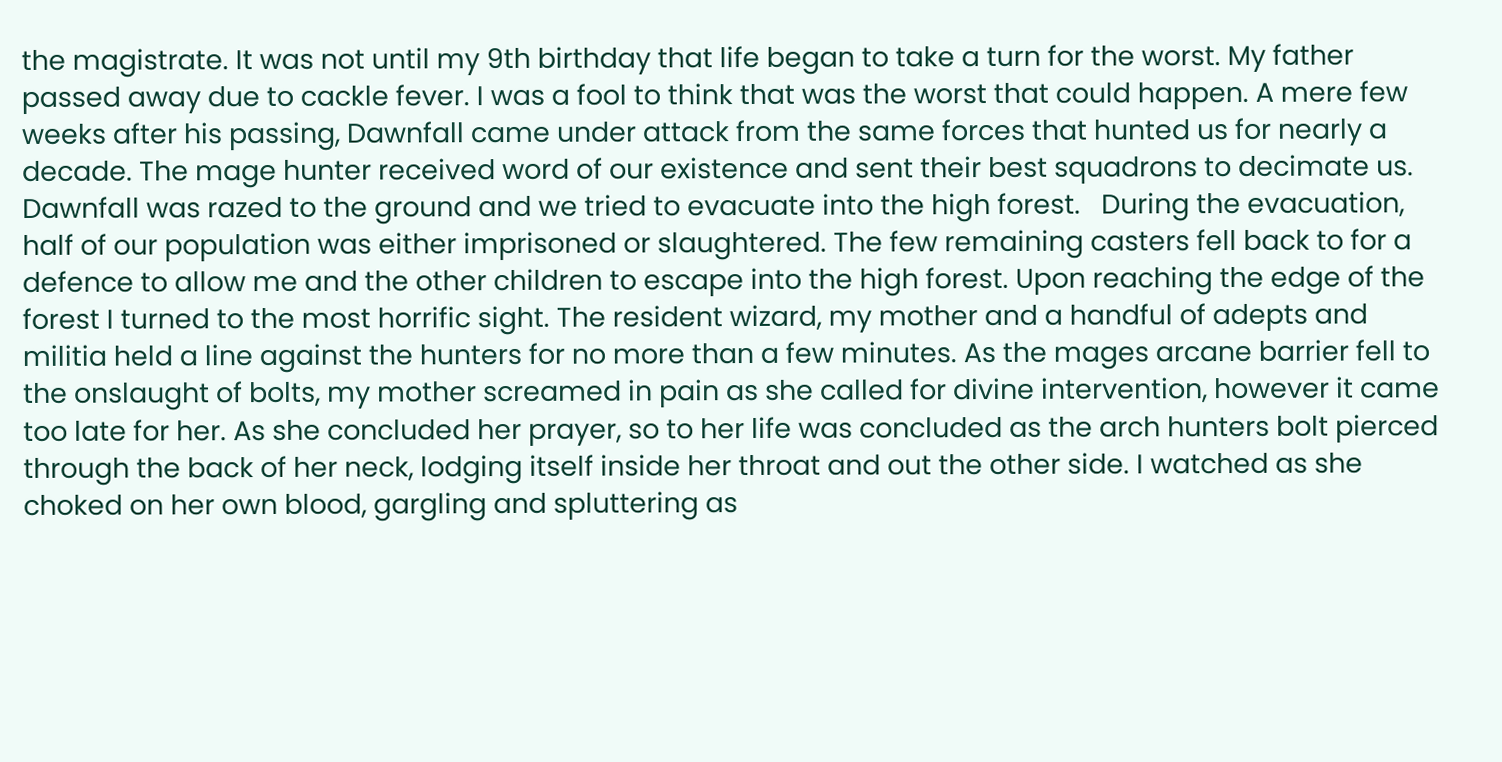the magistrate. It was not until my 9th birthday that life began to take a turn for the worst. My father passed away due to cackle fever. I was a fool to think that was the worst that could happen. A mere few weeks after his passing, Dawnfall came under attack from the same forces that hunted us for nearly a decade. The mage hunter received word of our existence and sent their best squadrons to decimate us. Dawnfall was razed to the ground and we tried to evacuate into the high forest.   During the evacuation, half of our population was either imprisoned or slaughtered. The few remaining casters fell back to for a defence to allow me and the other children to escape into the high forest. Upon reaching the edge of the forest I turned to the most horrific sight. The resident wizard, my mother and a handful of adepts and militia held a line against the hunters for no more than a few minutes. As the mages arcane barrier fell to the onslaught of bolts, my mother screamed in pain as she called for divine intervention, however it came too late for her. As she concluded her prayer, so to her life was concluded as the arch hunters bolt pierced through the back of her neck, lodging itself inside her throat and out the other side. I watched as she choked on her own blood, gargling and spluttering as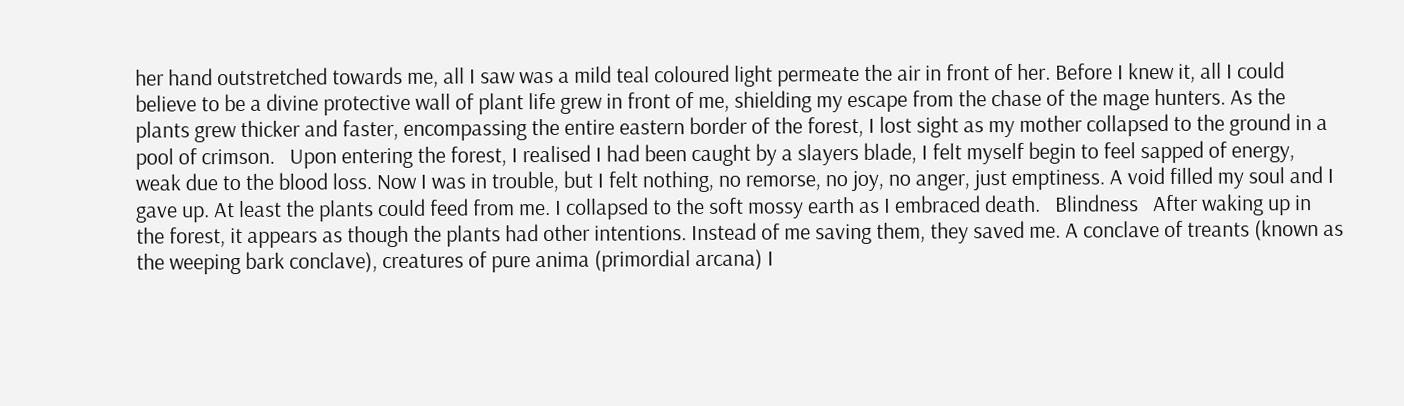her hand outstretched towards me, all I saw was a mild teal coloured light permeate the air in front of her. Before I knew it, all I could believe to be a divine protective wall of plant life grew in front of me, shielding my escape from the chase of the mage hunters. As the plants grew thicker and faster, encompassing the entire eastern border of the forest, I lost sight as my mother collapsed to the ground in a pool of crimson.   Upon entering the forest, I realised I had been caught by a slayers blade, I felt myself begin to feel sapped of energy, weak due to the blood loss. Now I was in trouble, but I felt nothing, no remorse, no joy, no anger, just emptiness. A void filled my soul and I gave up. At least the plants could feed from me. I collapsed to the soft mossy earth as I embraced death.   Blindness   After waking up in the forest, it appears as though the plants had other intentions. Instead of me saving them, they saved me. A conclave of treants (known as the weeping bark conclave), creatures of pure anima (primordial arcana) I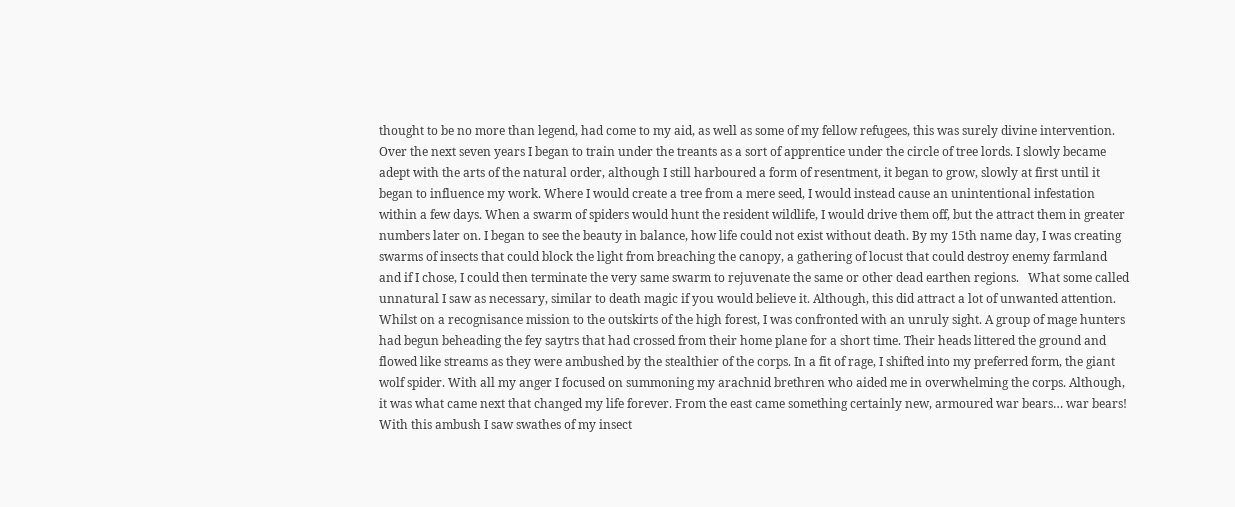thought to be no more than legend, had come to my aid, as well as some of my fellow refugees, this was surely divine intervention. Over the next seven years I began to train under the treants as a sort of apprentice under the circle of tree lords. I slowly became adept with the arts of the natural order, although I still harboured a form of resentment, it began to grow, slowly at first until it began to influence my work. Where I would create a tree from a mere seed, I would instead cause an unintentional infestation within a few days. When a swarm of spiders would hunt the resident wildlife, I would drive them off, but the attract them in greater numbers later on. I began to see the beauty in balance, how life could not exist without death. By my 15th name day, I was creating swarms of insects that could block the light from breaching the canopy, a gathering of locust that could destroy enemy farmland and if I chose, I could then terminate the very same swarm to rejuvenate the same or other dead earthen regions.   What some called unnatural I saw as necessary, similar to death magic if you would believe it. Although, this did attract a lot of unwanted attention. Whilst on a recognisance mission to the outskirts of the high forest, I was confronted with an unruly sight. A group of mage hunters had begun beheading the fey saytrs that had crossed from their home plane for a short time. Their heads littered the ground and flowed like streams as they were ambushed by the stealthier of the corps. In a fit of rage, I shifted into my preferred form, the giant wolf spider. With all my anger I focused on summoning my arachnid brethren who aided me in overwhelming the corps. Although, it was what came next that changed my life forever. From the east came something certainly new, armoured war bears… war bears! With this ambush I saw swathes of my insect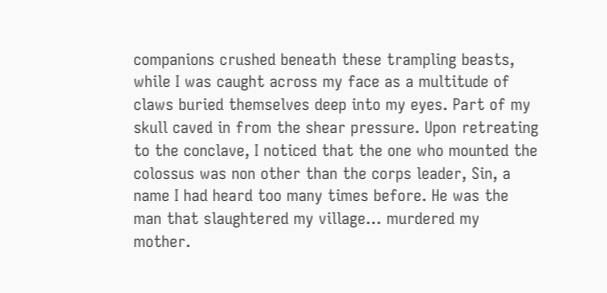companions crushed beneath these trampling beasts, while I was caught across my face as a multitude of claws buried themselves deep into my eyes. Part of my skull caved in from the shear pressure. Upon retreating to the conclave, I noticed that the one who mounted the colossus was non other than the corps leader, Sin, a name I had heard too many times before. He was the man that slaughtered my village… murdered my mother.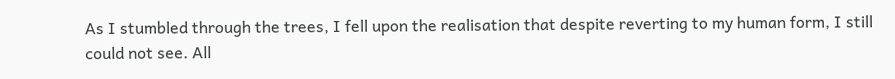As I stumbled through the trees, I fell upon the realisation that despite reverting to my human form, I still could not see. All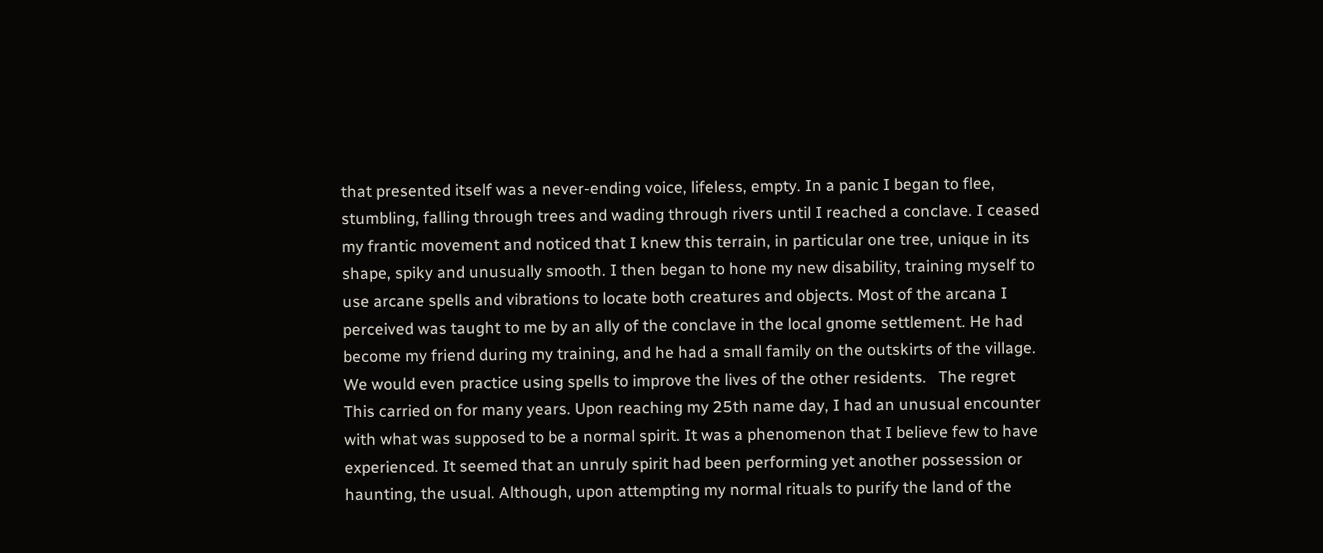that presented itself was a never-ending voice, lifeless, empty. In a panic I began to flee, stumbling, falling through trees and wading through rivers until I reached a conclave. I ceased my frantic movement and noticed that I knew this terrain, in particular one tree, unique in its shape, spiky and unusually smooth. I then began to hone my new disability, training myself to use arcane spells and vibrations to locate both creatures and objects. Most of the arcana I perceived was taught to me by an ally of the conclave in the local gnome settlement. He had become my friend during my training, and he had a small family on the outskirts of the village. We would even practice using spells to improve the lives of the other residents.   The regret   This carried on for many years. Upon reaching my 25th name day, I had an unusual encounter with what was supposed to be a normal spirit. It was a phenomenon that I believe few to have experienced. It seemed that an unruly spirit had been performing yet another possession or haunting, the usual. Although, upon attempting my normal rituals to purify the land of the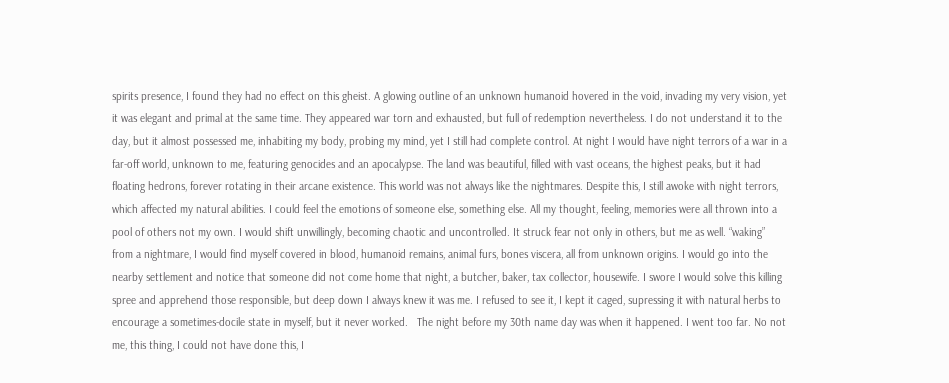spirits presence, I found they had no effect on this gheist. A glowing outline of an unknown humanoid hovered in the void, invading my very vision, yet it was elegant and primal at the same time. They appeared war torn and exhausted, but full of redemption nevertheless. I do not understand it to the day, but it almost possessed me, inhabiting my body, probing my mind, yet I still had complete control. At night I would have night terrors of a war in a far-off world, unknown to me, featuring genocides and an apocalypse. The land was beautiful, filled with vast oceans, the highest peaks, but it had floating hedrons, forever rotating in their arcane existence. This world was not always like the nightmares. Despite this, I still awoke with night terrors, which affected my natural abilities. I could feel the emotions of someone else, something else. All my thought, feeling, memories were all thrown into a pool of others not my own. I would shift unwillingly, becoming chaotic and uncontrolled. It struck fear not only in others, but me as well. “waking” from a nightmare, I would find myself covered in blood, humanoid remains, animal furs, bones viscera, all from unknown origins. I would go into the nearby settlement and notice that someone did not come home that night, a butcher, baker, tax collector, housewife. I swore I would solve this killing spree and apprehend those responsible, but deep down I always knew it was me. I refused to see it, I kept it caged, supressing it with natural herbs to encourage a sometimes-docile state in myself, but it never worked.   The night before my 30th name day was when it happened. I went too far. No not me, this thing, I could not have done this, I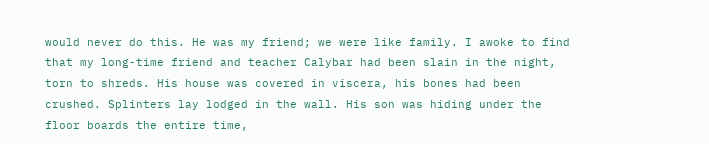would never do this. He was my friend; we were like family. I awoke to find that my long-time friend and teacher Calybar had been slain in the night, torn to shreds. His house was covered in viscera, his bones had been crushed. Splinters lay lodged in the wall. His son was hiding under the floor boards the entire time,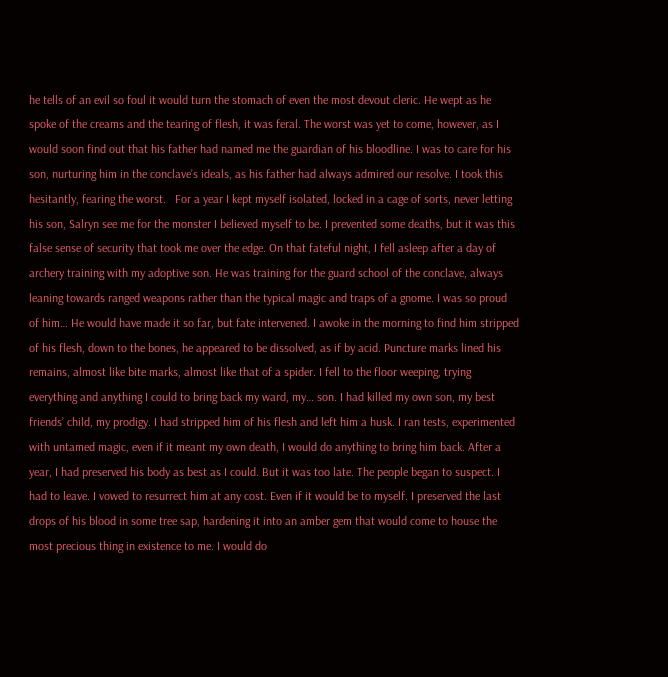he tells of an evil so foul it would turn the stomach of even the most devout cleric. He wept as he spoke of the creams and the tearing of flesh, it was feral. The worst was yet to come, however, as I would soon find out that his father had named me the guardian of his bloodline. I was to care for his son, nurturing him in the conclave’s ideals, as his father had always admired our resolve. I took this hesitantly, fearing the worst.   For a year I kept myself isolated, locked in a cage of sorts, never letting his son, Salryn see me for the monster I believed myself to be. I prevented some deaths, but it was this false sense of security that took me over the edge. On that fateful night, I fell asleep after a day of archery training with my adoptive son. He was training for the guard school of the conclave, always leaning towards ranged weapons rather than the typical magic and traps of a gnome. I was so proud of him… He would have made it so far, but fate intervened. I awoke in the morning to find him stripped of his flesh, down to the bones, he appeared to be dissolved, as if by acid. Puncture marks lined his remains, almost like bite marks, almost like that of a spider. I fell to the floor weeping, trying everything and anything I could to bring back my ward, my… son. I had killed my own son, my best friends’ child, my prodigy. I had stripped him of his flesh and left him a husk. I ran tests, experimented with untamed magic, even if it meant my own death, I would do anything to bring him back. After a year, I had preserved his body as best as I could. But it was too late. The people began to suspect. I had to leave. I vowed to resurrect him at any cost. Even if it would be to myself. I preserved the last drops of his blood in some tree sap, hardening it into an amber gem that would come to house the most precious thing in existence to me. I would do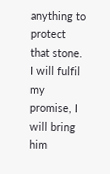anything to protect that stone. I will fulfil my promise, I will bring him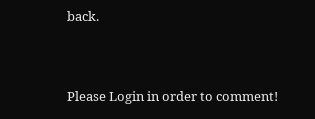back.


Please Login in order to comment!